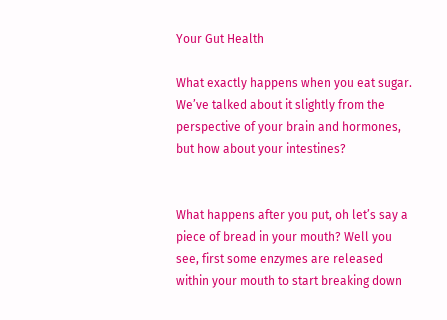Your Gut Health

What exactly happens when you eat sugar. We’ve talked about it slightly from the perspective of your brain and hormones, but how about your intestines?


What happens after you put, oh let’s say a piece of bread in your mouth? Well you see, first some enzymes are released within your mouth to start breaking down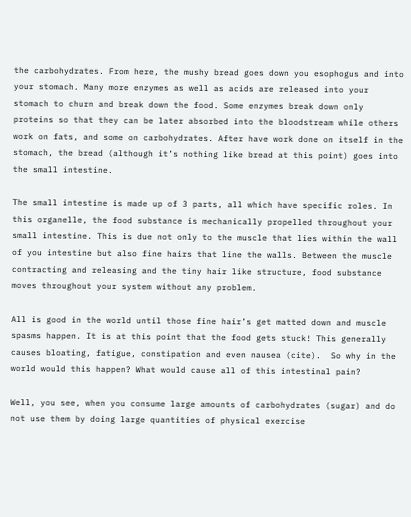the carbohydrates. From here, the mushy bread goes down you esophogus and into your stomach. Many more enzymes as well as acids are released into your stomach to churn and break down the food. Some enzymes break down only proteins so that they can be later absorbed into the bloodstream while others work on fats, and some on carbohydrates. After have work done on itself in the stomach, the bread (although it’s nothing like bread at this point) goes into the small intestine.

The small intestine is made up of 3 parts, all which have specific roles. In this organelle, the food substance is mechanically propelled throughout your small intestine. This is due not only to the muscle that lies within the wall of you intestine but also fine hairs that line the walls. Between the muscle contracting and releasing and the tiny hair like structure, food substance moves throughout your system without any problem.

All is good in the world until those fine hair’s get matted down and muscle spasms happen. It is at this point that the food gets stuck! This generally causes bloating, fatigue, constipation and even nausea (cite).  So why in the world would this happen? What would cause all of this intestinal pain?

Well, you see, when you consume large amounts of carbohydrates (sugar) and do not use them by doing large quantities of physical exercise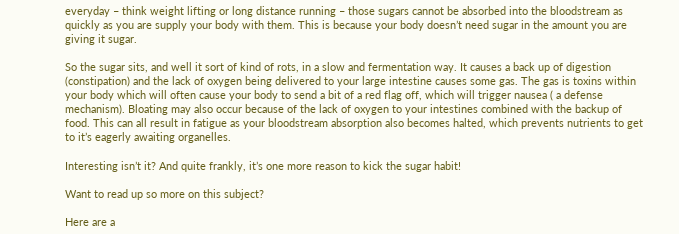everyday – think weight lifting or long distance running – those sugars cannot be absorbed into the bloodstream as quickly as you are supply your body with them. This is because your body doesn’t need sugar in the amount you are giving it sugar.

So the sugar sits, and well it sort of kind of rots, in a slow and fermentation way. It causes a back up of digestion (constipation) and the lack of oxygen being delivered to your large intestine causes some gas. The gas is toxins within your body which will often cause your body to send a bit of a red flag off, which will trigger nausea ( a defense mechanism). Bloating may also occur because of the lack of oxygen to your intestines combined with the backup of food. This can all result in fatigue as your bloodstream absorption also becomes halted, which prevents nutrients to get to it’s eagerly awaiting organelles.

Interesting isn’t it? And quite frankly, it’s one more reason to kick the sugar habit!

Want to read up so more on this subject?

Here are a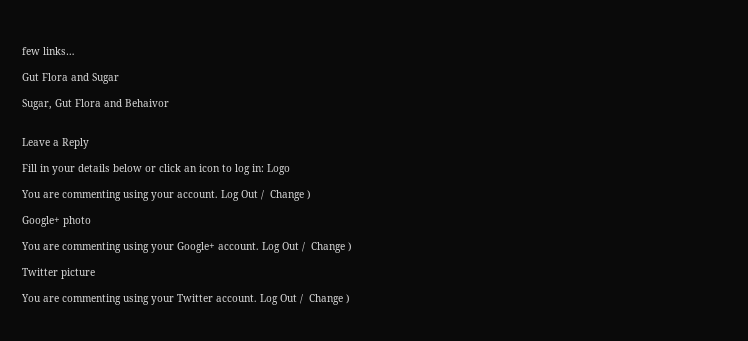few links…

Gut Flora and Sugar

Sugar, Gut Flora and Behaivor


Leave a Reply

Fill in your details below or click an icon to log in: Logo

You are commenting using your account. Log Out /  Change )

Google+ photo

You are commenting using your Google+ account. Log Out /  Change )

Twitter picture

You are commenting using your Twitter account. Log Out /  Change )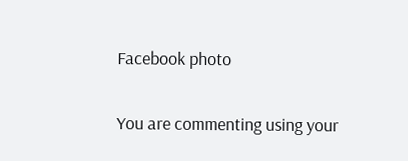Facebook photo

You are commenting using your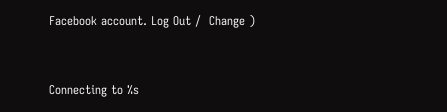Facebook account. Log Out /  Change )


Connecting to %s